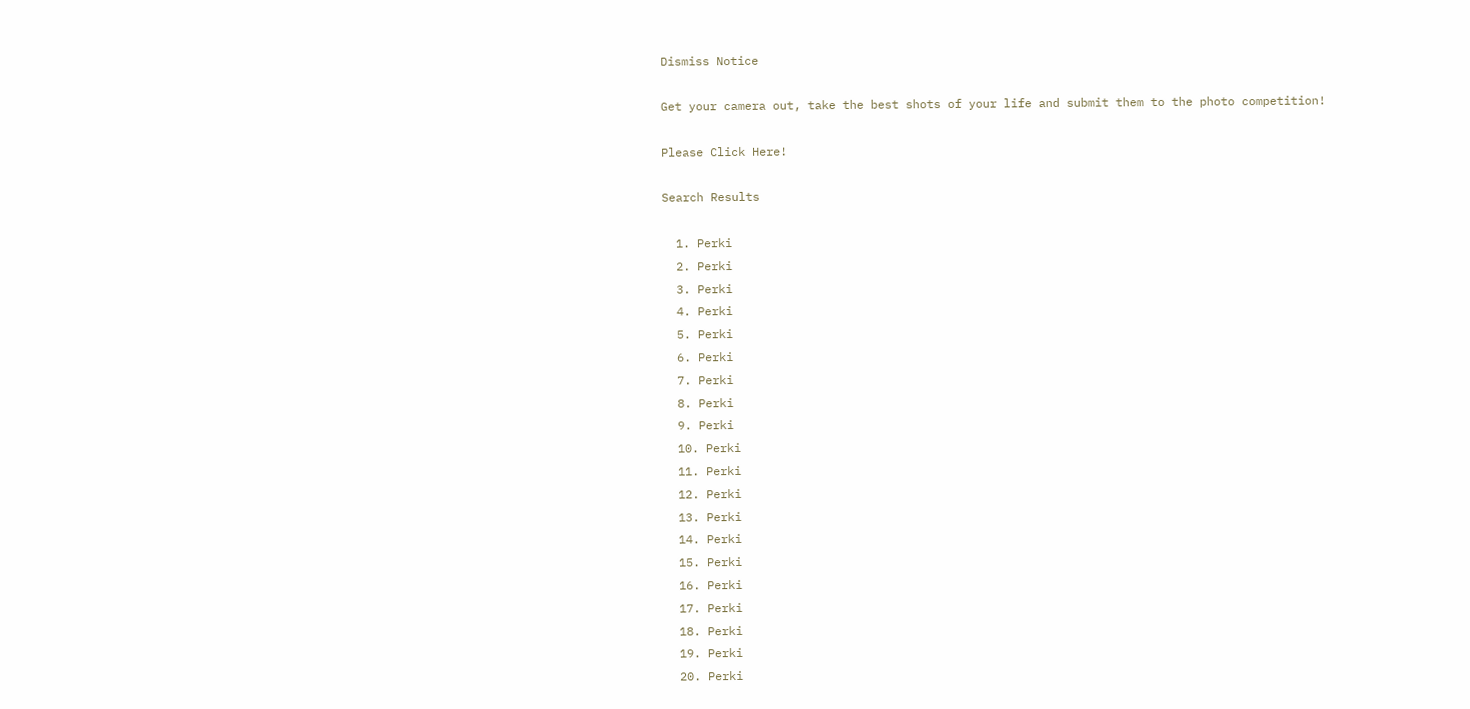Dismiss Notice

Get your camera out, take the best shots of your life and submit them to the photo competition!

Please Click Here!

Search Results

  1. Perki
  2. Perki
  3. Perki
  4. Perki
  5. Perki
  6. Perki
  7. Perki
  8. Perki
  9. Perki
  10. Perki
  11. Perki
  12. Perki
  13. Perki
  14. Perki
  15. Perki
  16. Perki
  17. Perki
  18. Perki
  19. Perki
  20. Perki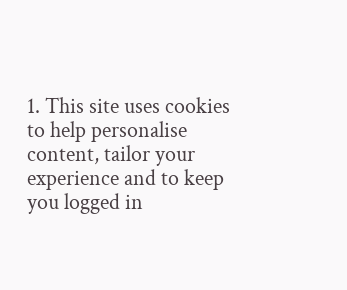1. This site uses cookies to help personalise content, tailor your experience and to keep you logged in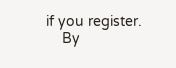if you register.
    By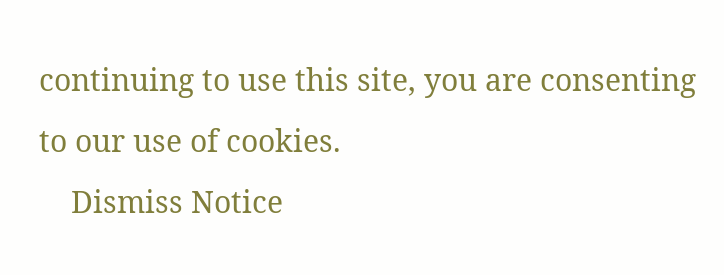continuing to use this site, you are consenting to our use of cookies.
    Dismiss Notice